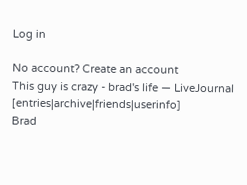Log in

No account? Create an account
This guy is crazy - brad's life — LiveJournal [entries|archive|friends|userinfo]
Brad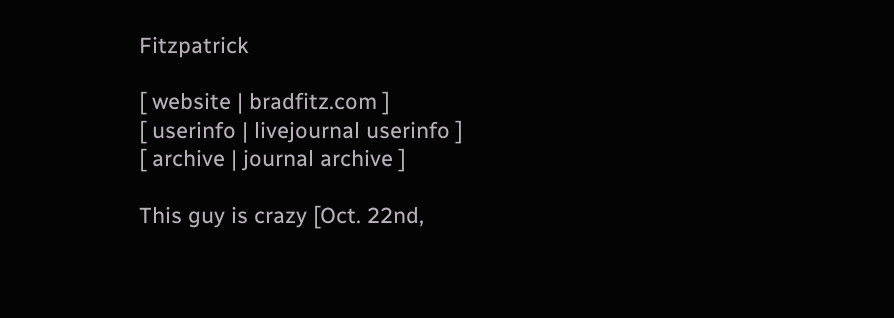Fitzpatrick

[ website | bradfitz.com ]
[ userinfo | livejournal userinfo ]
[ archive | journal archive ]

This guy is crazy [Oct. 22nd,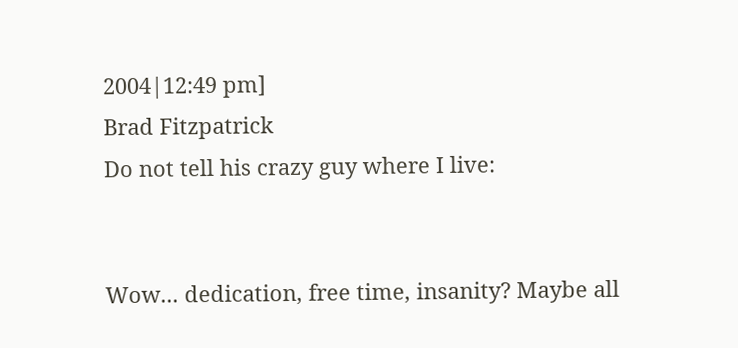2004|12:49 pm]
Brad Fitzpatrick
Do not tell his crazy guy where I live:


Wow... dedication, free time, insanity? Maybe all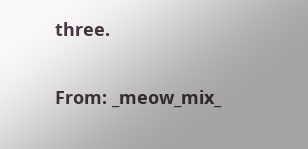three.

From: _meow_mix_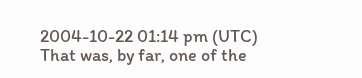2004-10-22 01:14 pm (UTC)
That was, by far, one of the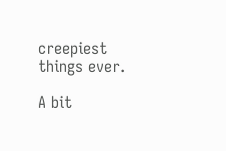creepiest things ever.

A bit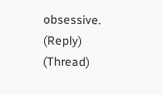obsessive.
(Reply) (Thread)